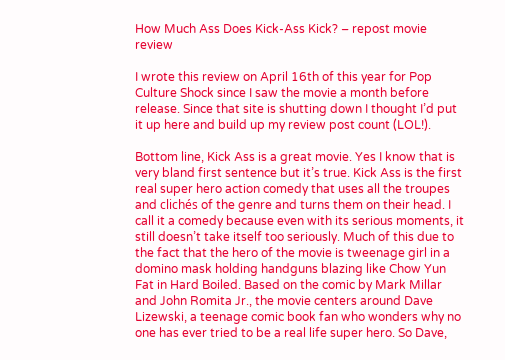How Much Ass Does Kick-Ass Kick? – repost movie review

I wrote this review on April 16th of this year for Pop Culture Shock since I saw the movie a month before release. Since that site is shutting down I thought I’d put it up here and build up my review post count (LOL!).

Bottom line, Kick Ass is a great movie. Yes I know that is very bland first sentence but it’s true. Kick Ass is the first real super hero action comedy that uses all the troupes and clichés of the genre and turns them on their head. I call it a comedy because even with its serious moments, it still doesn’t take itself too seriously. Much of this due to the fact that the hero of the movie is tweenage girl in a domino mask holding handguns blazing like Chow Yun Fat in Hard Boiled. Based on the comic by Mark Millar and John Romita Jr., the movie centers around Dave Lizewski, a teenage comic book fan who wonders why no one has ever tried to be a real life super hero. So Dave,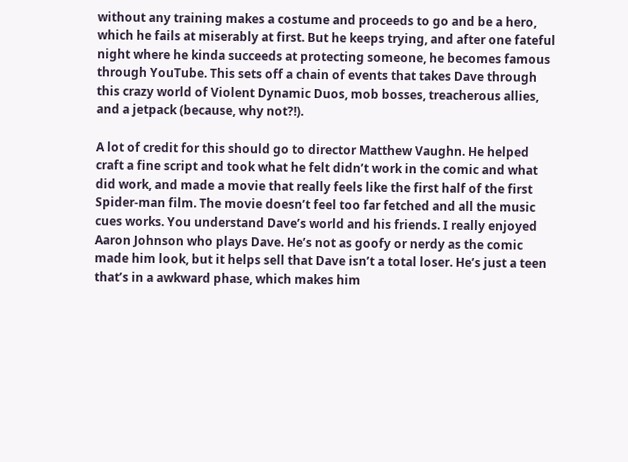without any training makes a costume and proceeds to go and be a hero, which he fails at miserably at first. But he keeps trying, and after one fateful night where he kinda succeeds at protecting someone, he becomes famous through YouTube. This sets off a chain of events that takes Dave through this crazy world of Violent Dynamic Duos, mob bosses, treacherous allies, and a jetpack (because, why not?!).

A lot of credit for this should go to director Matthew Vaughn. He helped craft a fine script and took what he felt didn’t work in the comic and what did work, and made a movie that really feels like the first half of the first Spider-man film. The movie doesn’t feel too far fetched and all the music cues works. You understand Dave’s world and his friends. I really enjoyed Aaron Johnson who plays Dave. He’s not as goofy or nerdy as the comic made him look, but it helps sell that Dave isn’t a total loser. He’s just a teen that’s in a awkward phase, which makes him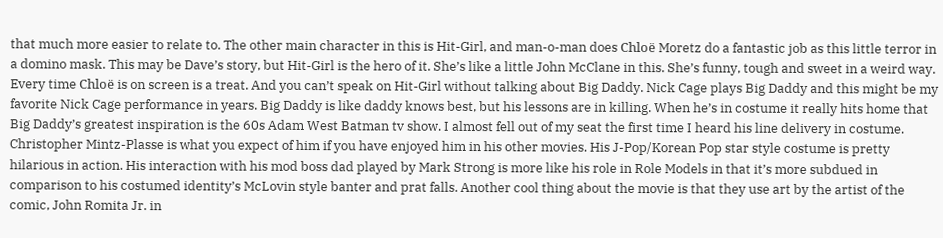that much more easier to relate to. The other main character in this is Hit-Girl, and man-o-man does Chloë Moretz do a fantastic job as this little terror in a domino mask. This may be Dave’s story, but Hit-Girl is the hero of it. She’s like a little John McClane in this. She’s funny, tough and sweet in a weird way. Every time Chloë is on screen is a treat. And you can’t speak on Hit-Girl without talking about Big Daddy. Nick Cage plays Big Daddy and this might be my favorite Nick Cage performance in years. Big Daddy is like daddy knows best, but his lessons are in killing. When he’s in costume it really hits home that Big Daddy’s greatest inspiration is the 60s Adam West Batman tv show. I almost fell out of my seat the first time I heard his line delivery in costume. Christopher Mintz-Plasse is what you expect of him if you have enjoyed him in his other movies. His J-Pop/Korean Pop star style costume is pretty hilarious in action. His interaction with his mod boss dad played by Mark Strong is more like his role in Role Models in that it’s more subdued in comparison to his costumed identity’s McLovin style banter and prat falls. Another cool thing about the movie is that they use art by the artist of the comic, John Romita Jr. in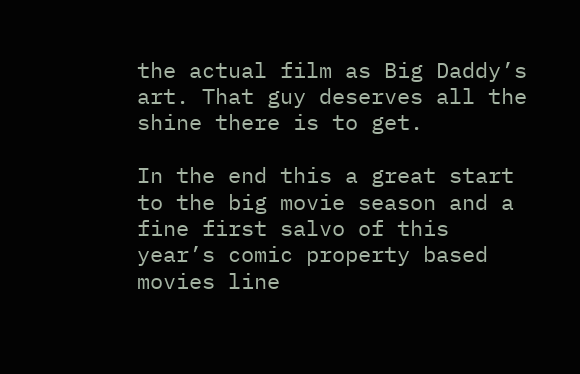the actual film as Big Daddy’s art. That guy deserves all the shine there is to get.

In the end this a great start to the big movie season and a fine first salvo of this year’s comic property based movies line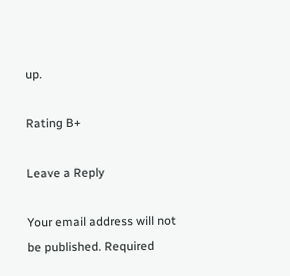up.

Rating B+

Leave a Reply

Your email address will not be published. Required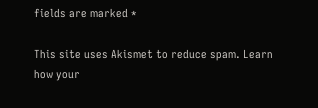fields are marked *

This site uses Akismet to reduce spam. Learn how your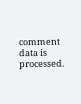comment data is processed.